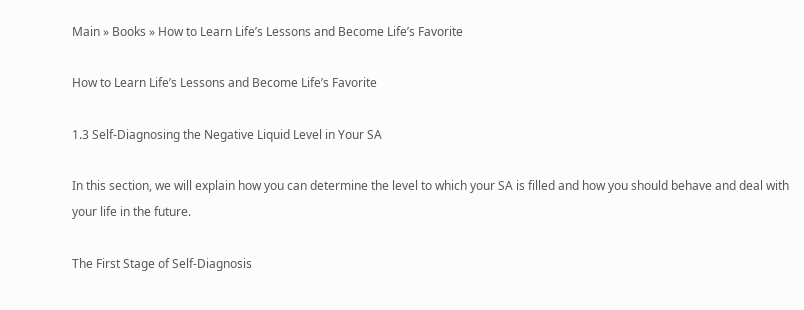Main » Books » How to Learn Life’s Lessons and Become Life’s Favorite

How to Learn Life’s Lessons and Become Life’s Favorite

1.3 Self-Diagnosing the Negative Liquid Level in Your SA

In this section, we will explain how you can determine the level to which your SA is filled and how you should behave and deal with your life in the future.

The First Stage of Self-Diagnosis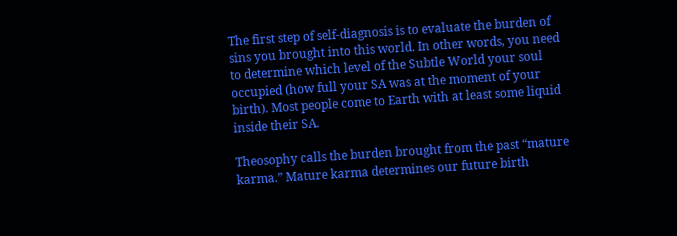The first step of self-diagnosis is to evaluate the burden of sins you brought into this world. In other words, you need to determine which level of the Subtle World your soul occupied (how full your SA was at the moment of your birth). Most people come to Earth with at least some liquid inside their SA.

Theosophy calls the burden brought from the past “mature karma.” Mature karma determines our future birth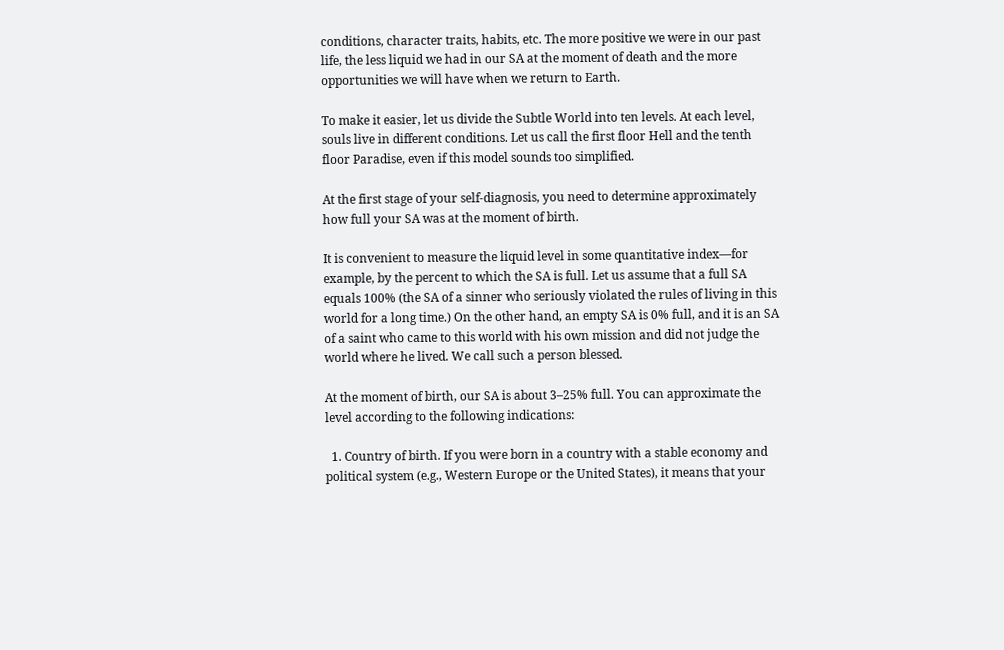conditions, character traits, habits, etc. The more positive we were in our past life, the less liquid we had in our SA at the moment of death and the more opportunities we will have when we return to Earth.

To make it easier, let us divide the Subtle World into ten levels. At each level, souls live in different conditions. Let us call the first floor Hell and the tenth floor Paradise, even if this model sounds too simplified.

At the first stage of your self-diagnosis, you need to determine approximately how full your SA was at the moment of birth.

It is convenient to measure the liquid level in some quantitative index—for example, by the percent to which the SA is full. Let us assume that a full SA equals 100% (the SA of a sinner who seriously violated the rules of living in this world for a long time.) On the other hand, an empty SA is 0% full, and it is an SA of a saint who came to this world with his own mission and did not judge the world where he lived. We call such a person blessed.

At the moment of birth, our SA is about 3–25% full. You can approximate the level according to the following indications:

  1. Country of birth. If you were born in a country with a stable economy and political system (e.g., Western Europe or the United States), it means that your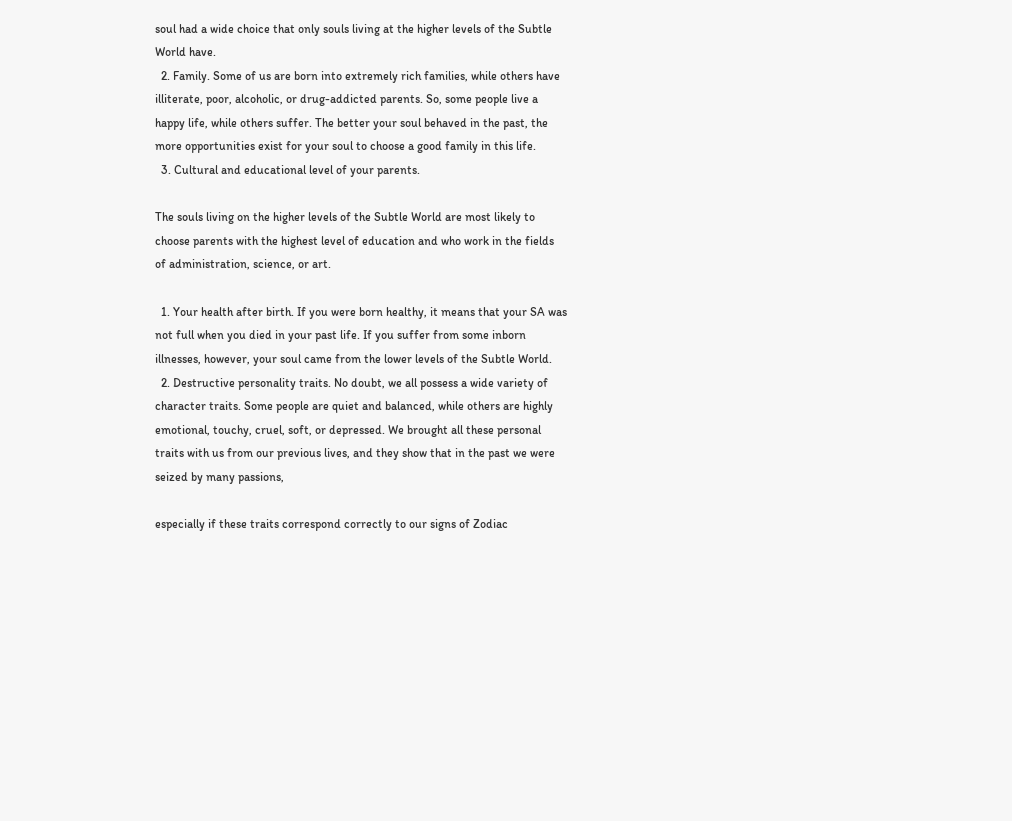soul had a wide choice that only souls living at the higher levels of the Subtle World have.
  2. Family. Some of us are born into extremely rich families, while others have illiterate, poor, alcoholic, or drug-addicted parents. So, some people live a happy life, while others suffer. The better your soul behaved in the past, the more opportunities exist for your soul to choose a good family in this life.
  3. Cultural and educational level of your parents.

The souls living on the higher levels of the Subtle World are most likely to choose parents with the highest level of education and who work in the fields of administration, science, or art.

  1. Your health after birth. If you were born healthy, it means that your SA was not full when you died in your past life. If you suffer from some inborn illnesses, however, your soul came from the lower levels of the Subtle World.
  2. Destructive personality traits. No doubt, we all possess a wide variety of character traits. Some people are quiet and balanced, while others are highly emotional, touchy, cruel, soft, or depressed. We brought all these personal traits with us from our previous lives, and they show that in the past we were seized by many passions,

especially if these traits correspond correctly to our signs of Zodiac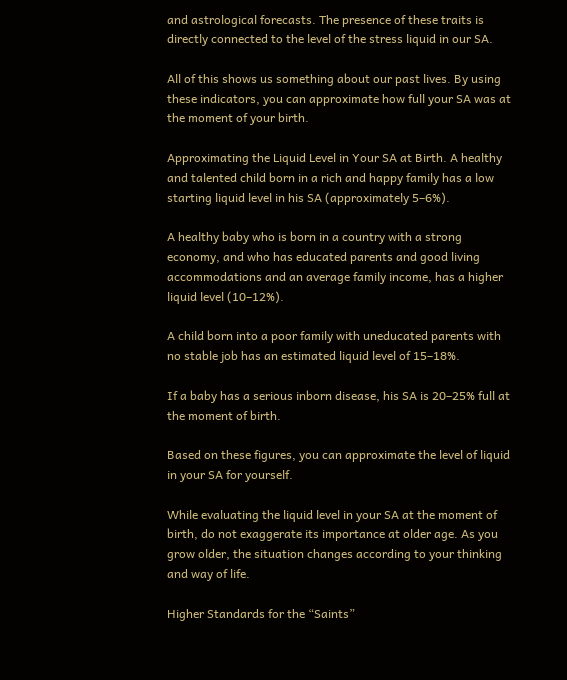and astrological forecasts. The presence of these traits is directly connected to the level of the stress liquid in our SA.

All of this shows us something about our past lives. By using these indicators, you can approximate how full your SA was at the moment of your birth.

Approximating the Liquid Level in Your SA at Birth. A healthy and talented child born in a rich and happy family has a low starting liquid level in his SA (approximately 5–6%).

A healthy baby who is born in a country with a strong economy, and who has educated parents and good living accommodations and an average family income, has a higher liquid level (10–12%).

A child born into a poor family with uneducated parents with no stable job has an estimated liquid level of 15–18%.

If a baby has a serious inborn disease, his SA is 20–25% full at the moment of birth.

Based on these figures, you can approximate the level of liquid in your SA for yourself.

While evaluating the liquid level in your SA at the moment of birth, do not exaggerate its importance at older age. As you grow older, the situation changes according to your thinking and way of life.

Higher Standards for the “Saints”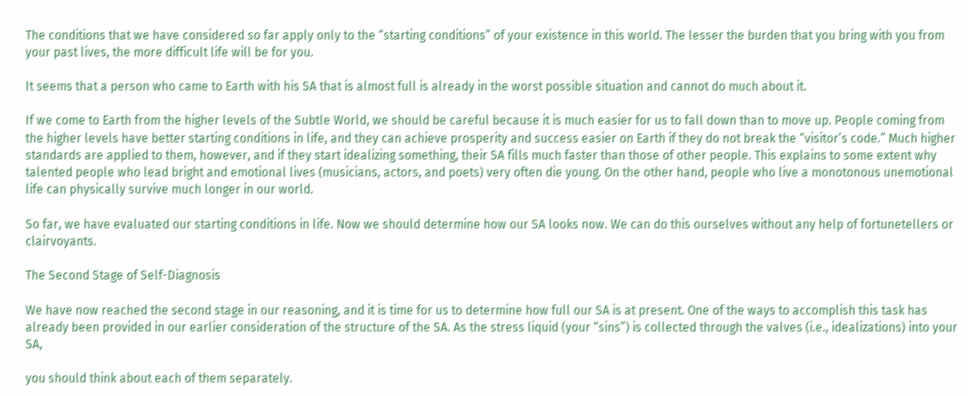The conditions that we have considered so far apply only to the “starting conditions” of your existence in this world. The lesser the burden that you bring with you from your past lives, the more difficult life will be for you.

It seems that a person who came to Earth with his SA that is almost full is already in the worst possible situation and cannot do much about it.

If we come to Earth from the higher levels of the Subtle World, we should be careful because it is much easier for us to fall down than to move up. People coming from the higher levels have better starting conditions in life, and they can achieve prosperity and success easier on Earth if they do not break the “visitor’s code.” Much higher standards are applied to them, however, and if they start idealizing something, their SA fills much faster than those of other people. This explains to some extent why talented people who lead bright and emotional lives (musicians, actors, and poets) very often die young. On the other hand, people who live a monotonous unemotional life can physically survive much longer in our world.

So far, we have evaluated our starting conditions in life. Now we should determine how our SA looks now. We can do this ourselves without any help of fortunetellers or clairvoyants.

The Second Stage of Self-Diagnosis

We have now reached the second stage in our reasoning, and it is time for us to determine how full our SA is at present. One of the ways to accomplish this task has already been provided in our earlier consideration of the structure of the SA. As the stress liquid (your “sins”) is collected through the valves (i.e., idealizations) into your SA,

you should think about each of them separately.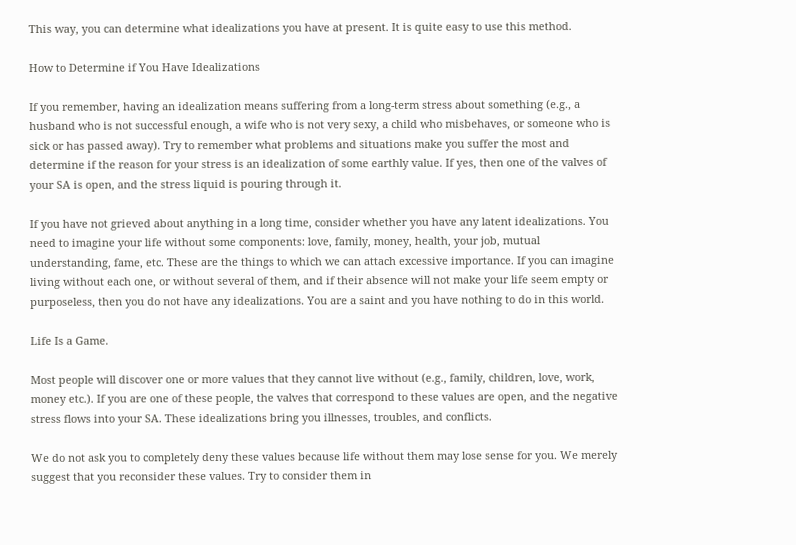This way, you can determine what idealizations you have at present. It is quite easy to use this method.

How to Determine if You Have Idealizations

If you remember, having an idealization means suffering from a long-term stress about something (e.g., a husband who is not successful enough, a wife who is not very sexy, a child who misbehaves, or someone who is sick or has passed away). Try to remember what problems and situations make you suffer the most and determine if the reason for your stress is an idealization of some earthly value. If yes, then one of the valves of your SA is open, and the stress liquid is pouring through it.

If you have not grieved about anything in a long time, consider whether you have any latent idealizations. You need to imagine your life without some components: love, family, money, health, your job, mutual understanding, fame, etc. These are the things to which we can attach excessive importance. If you can imagine living without each one, or without several of them, and if their absence will not make your life seem empty or purposeless, then you do not have any idealizations. You are a saint and you have nothing to do in this world.

Life Is a Game.

Most people will discover one or more values that they cannot live without (e.g., family, children, love, work, money etc.). If you are one of these people, the valves that correspond to these values are open, and the negative stress flows into your SA. These idealizations bring you illnesses, troubles, and conflicts.

We do not ask you to completely deny these values because life without them may lose sense for you. We merely suggest that you reconsider these values. Try to consider them in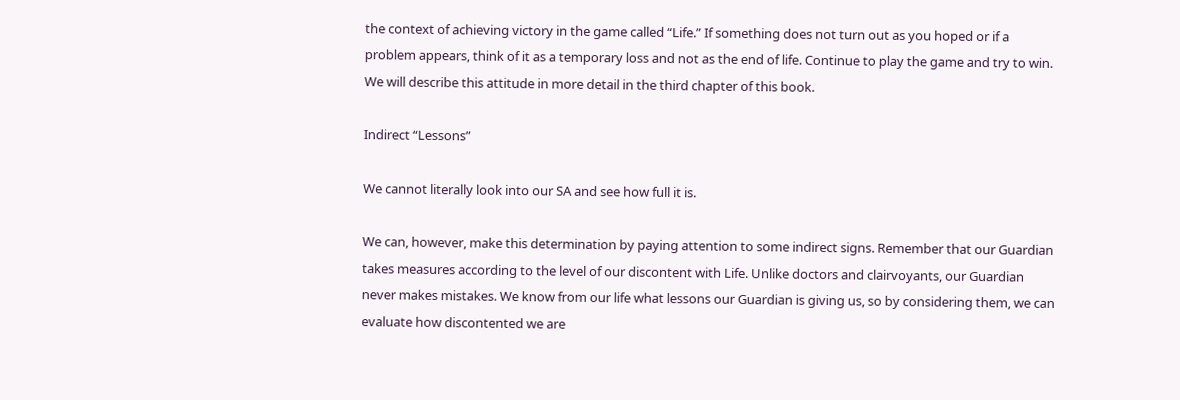the context of achieving victory in the game called “Life.” If something does not turn out as you hoped or if a problem appears, think of it as a temporary loss and not as the end of life. Continue to play the game and try to win. We will describe this attitude in more detail in the third chapter of this book.

Indirect “Lessons”

We cannot literally look into our SA and see how full it is.

We can, however, make this determination by paying attention to some indirect signs. Remember that our Guardian takes measures according to the level of our discontent with Life. Unlike doctors and clairvoyants, our Guardian never makes mistakes. We know from our life what lessons our Guardian is giving us, so by considering them, we can evaluate how discontented we are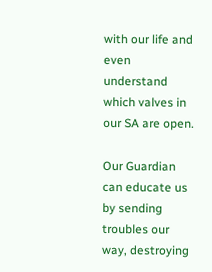with our life and even understand which valves in our SA are open.

Our Guardian can educate us by sending troubles our way, destroying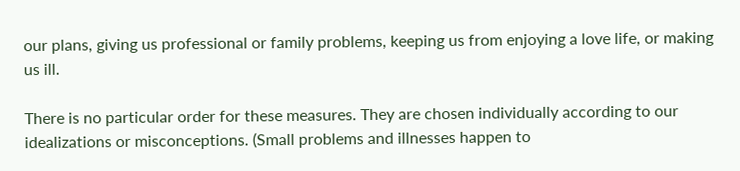our plans, giving us professional or family problems, keeping us from enjoying a love life, or making us ill.

There is no particular order for these measures. They are chosen individually according to our idealizations or misconceptions. (Small problems and illnesses happen to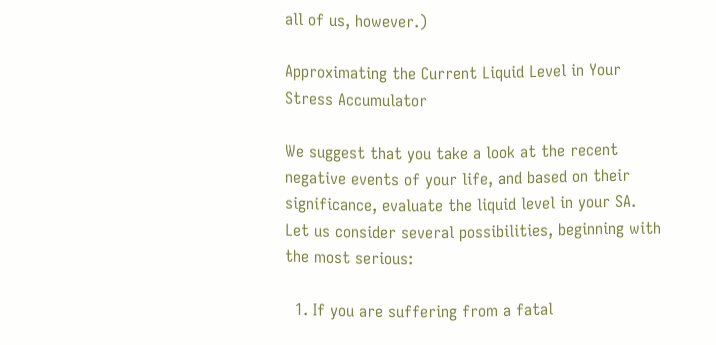all of us, however.)

Approximating the Current Liquid Level in Your Stress Accumulator

We suggest that you take a look at the recent negative events of your life, and based on their significance, evaluate the liquid level in your SA. Let us consider several possibilities, beginning with the most serious:

  1. If you are suffering from a fatal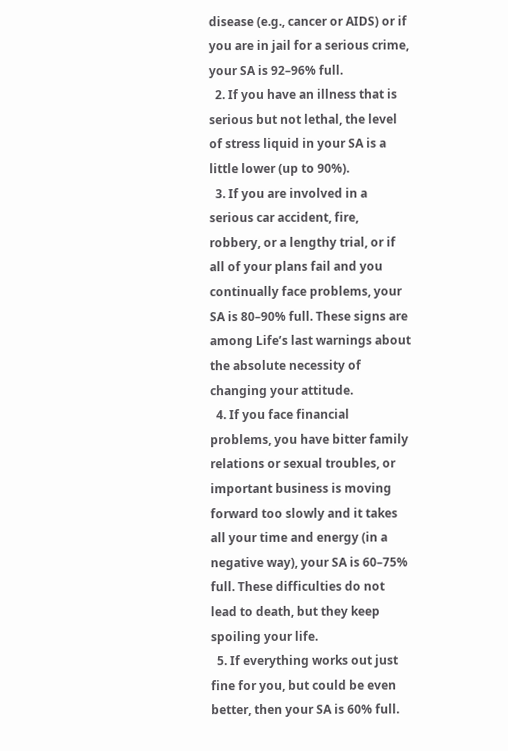disease (e.g., cancer or AIDS) or if you are in jail for a serious crime, your SA is 92–96% full.
  2. If you have an illness that is serious but not lethal, the level of stress liquid in your SA is a little lower (up to 90%).
  3. If you are involved in a serious car accident, fire, robbery, or a lengthy trial, or if all of your plans fail and you continually face problems, your SA is 80–90% full. These signs are among Life’s last warnings about the absolute necessity of changing your attitude.
  4. If you face financial problems, you have bitter family relations or sexual troubles, or important business is moving forward too slowly and it takes all your time and energy (in a negative way), your SA is 60–75% full. These difficulties do not lead to death, but they keep spoiling your life.
  5. If everything works out just fine for you, but could be even better, then your SA is 60% full.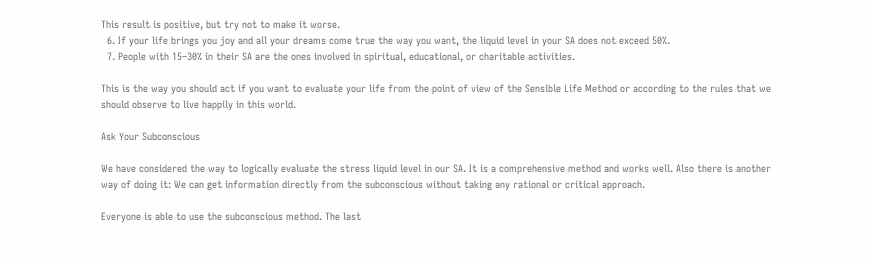This result is positive, but try not to make it worse.
  6. If your life brings you joy and all your dreams come true the way you want, the liquid level in your SA does not exceed 50%.
  7. People with 15–30% in their SA are the ones involved in spiritual, educational, or charitable activities.

This is the way you should act if you want to evaluate your life from the point of view of the Sensible Life Method or according to the rules that we should observe to live happily in this world.

Ask Your Subconscious

We have considered the way to logically evaluate the stress liquid level in our SA. It is a comprehensive method and works well. Also there is another way of doing it: We can get information directly from the subconscious without taking any rational or critical approach.

Everyone is able to use the subconscious method. The last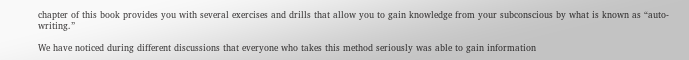chapter of this book provides you with several exercises and drills that allow you to gain knowledge from your subconscious by what is known as “auto-writing.”

We have noticed during different discussions that everyone who takes this method seriously was able to gain information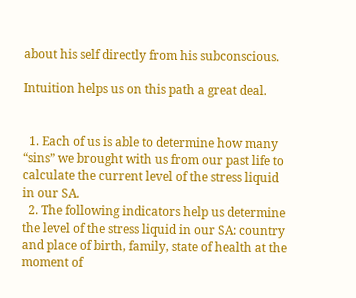about his self directly from his subconscious.

Intuition helps us on this path a great deal.


  1. Each of us is able to determine how many “sins” we brought with us from our past life to calculate the current level of the stress liquid in our SA.
  2. The following indicators help us determine the level of the stress liquid in our SA: country and place of birth, family, state of health at the moment of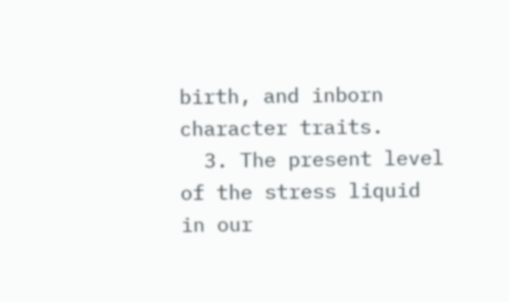birth, and inborn character traits.
  3. The present level of the stress liquid in our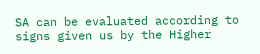SA can be evaluated according to signs given us by the Higher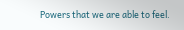Powers that we are able to feel.